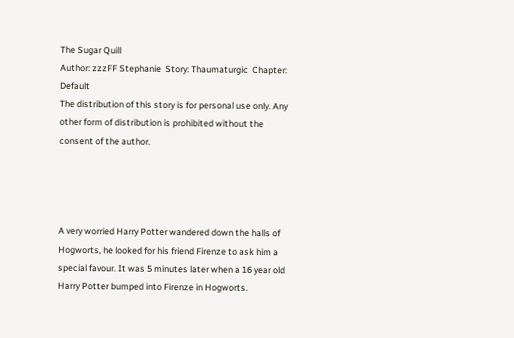The Sugar Quill
Author: zzzFF Stephanie  Story: Thaumaturgic  Chapter: Default
The distribution of this story is for personal use only. Any other form of distribution is prohibited without the consent of the author.




A very worried Harry Potter wandered down the halls of Hogworts, he looked for his friend Firenze to ask him a special favour. It was 5 minutes later when a 16 year old Harry Potter bumped into Firenze in Hogworts.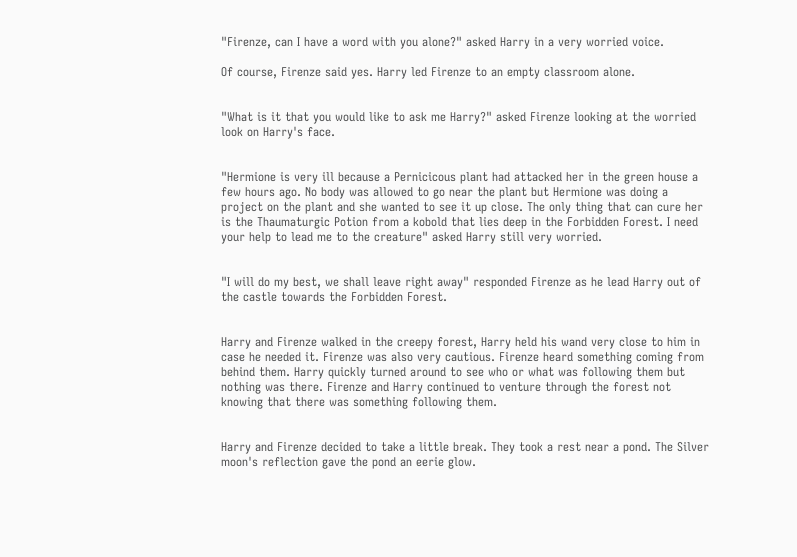"Firenze, can I have a word with you alone?" asked Harry in a very worried voice.

Of course, Firenze said yes. Harry led Firenze to an empty classroom alone.


"What is it that you would like to ask me Harry?" asked Firenze looking at the worried look on Harry's face.


"Hermione is very ill because a Pernicicous plant had attacked her in the green house a few hours ago. No body was allowed to go near the plant but Hermione was doing a project on the plant and she wanted to see it up close. The only thing that can cure her is the Thaumaturgic Potion from a kobold that lies deep in the Forbidden Forest. I need your help to lead me to the creature" asked Harry still very worried.


"I will do my best, we shall leave right away" responded Firenze as he lead Harry out of the castle towards the Forbidden Forest.


Harry and Firenze walked in the creepy forest, Harry held his wand very close to him in case he needed it. Firenze was also very cautious. Firenze heard something coming from behind them. Harry quickly turned around to see who or what was following them but nothing was there. Firenze and Harry continued to venture through the forest not knowing that there was something following them.


Harry and Firenze decided to take a little break. They took a rest near a pond. The Silver moon's reflection gave the pond an eerie glow.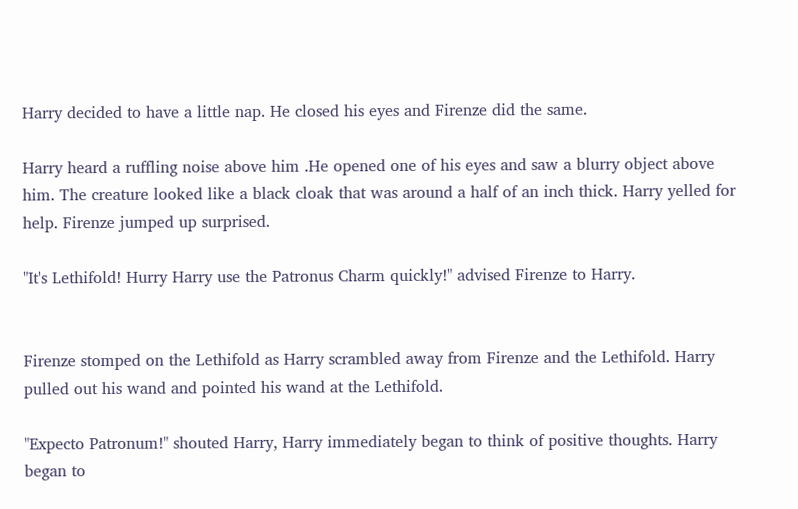Harry decided to have a little nap. He closed his eyes and Firenze did the same.

Harry heard a ruffling noise above him .He opened one of his eyes and saw a blurry object above him. The creature looked like a black cloak that was around a half of an inch thick. Harry yelled for help. Firenze jumped up surprised.

"It's Lethifold! Hurry Harry use the Patronus Charm quickly!" advised Firenze to Harry.


Firenze stomped on the Lethifold as Harry scrambled away from Firenze and the Lethifold. Harry pulled out his wand and pointed his wand at the Lethifold.

"Expecto Patronum!" shouted Harry, Harry immediately began to think of positive thoughts. Harry began to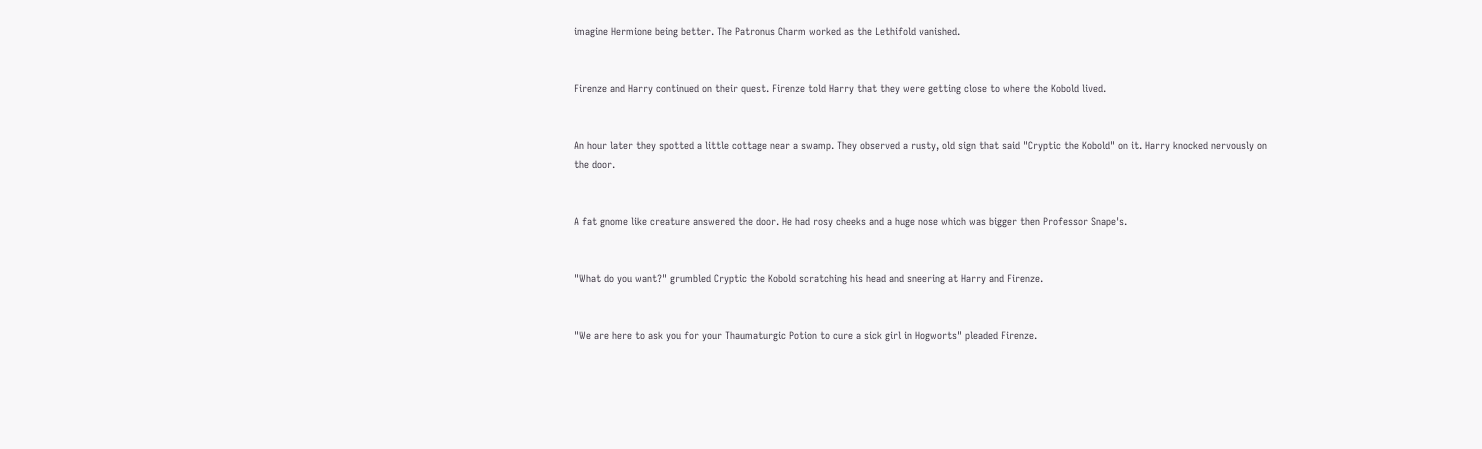imagine Hermione being better. The Patronus Charm worked as the Lethifold vanished.


Firenze and Harry continued on their quest. Firenze told Harry that they were getting close to where the Kobold lived.


An hour later they spotted a little cottage near a swamp. They observed a rusty, old sign that said "Cryptic the Kobold" on it. Harry knocked nervously on the door.


A fat gnome like creature answered the door. He had rosy cheeks and a huge nose which was bigger then Professor Snape's.


"What do you want?" grumbled Cryptic the Kobold scratching his head and sneering at Harry and Firenze.


"We are here to ask you for your Thaumaturgic Potion to cure a sick girl in Hogworts" pleaded Firenze.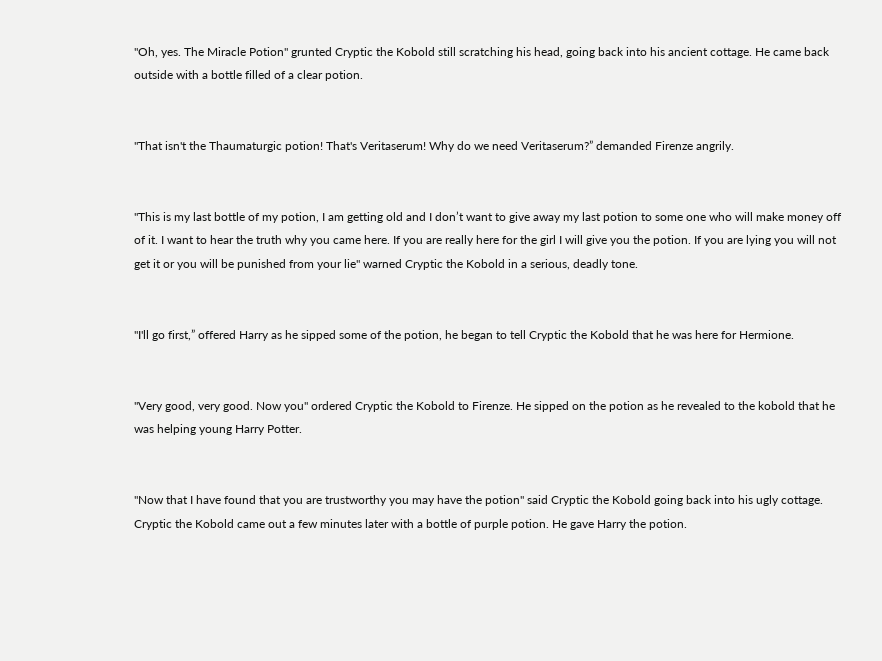"Oh, yes. The Miracle Potion" grunted Cryptic the Kobold still scratching his head, going back into his ancient cottage. He came back outside with a bottle filled of a clear potion.


"That isn't the Thaumaturgic potion! That's Veritaserum! Why do we need Veritaserum?” demanded Firenze angrily.


"This is my last bottle of my potion, I am getting old and I don’t want to give away my last potion to some one who will make money off of it. I want to hear the truth why you came here. If you are really here for the girl I will give you the potion. If you are lying you will not get it or you will be punished from your lie" warned Cryptic the Kobold in a serious, deadly tone.


"I'll go first,” offered Harry as he sipped some of the potion, he began to tell Cryptic the Kobold that he was here for Hermione.


"Very good, very good. Now you" ordered Cryptic the Kobold to Firenze. He sipped on the potion as he revealed to the kobold that he was helping young Harry Potter.


"Now that I have found that you are trustworthy you may have the potion" said Cryptic the Kobold going back into his ugly cottage. Cryptic the Kobold came out a few minutes later with a bottle of purple potion. He gave Harry the potion.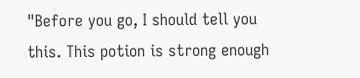"Before you go, I should tell you this. This potion is strong enough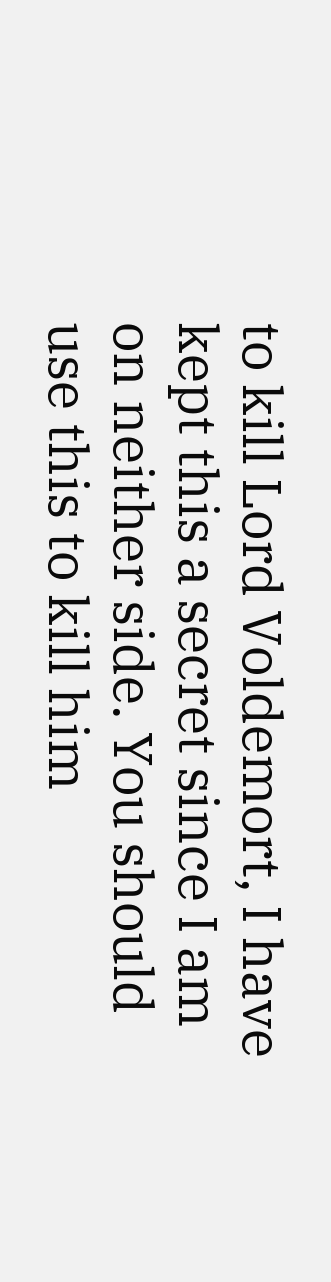to kill Lord Voldemort, I have kept this a secret since I am on neither side. You should use this to kill him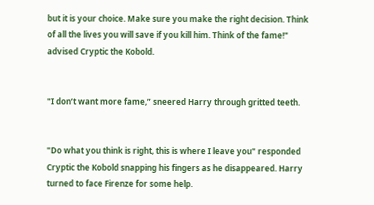but it is your choice. Make sure you make the right decision. Think of all the lives you will save if you kill him. Think of the fame!" advised Cryptic the Kobold.


"I don’t want more fame,” sneered Harry through gritted teeth.


"Do what you think is right, this is where I leave you" responded Cryptic the Kobold snapping his fingers as he disappeared. Harry turned to face Firenze for some help.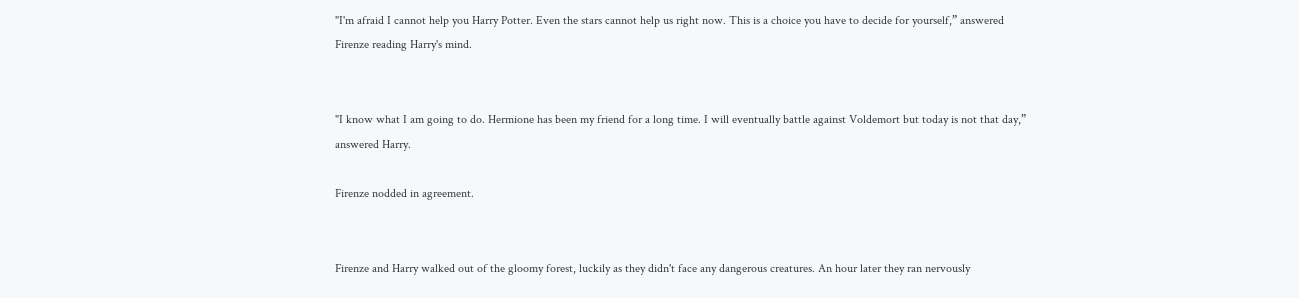"I'm afraid I cannot help you Harry Potter. Even the stars cannot help us right now. This is a choice you have to decide for yourself,” answered Firenze reading Harry's mind.


"I know what I am going to do. Hermione has been my friend for a long time. I will eventually battle against Voldemort but today is not that day,” answered Harry.

Firenze nodded in agreement.


Firenze and Harry walked out of the gloomy forest, luckily as they didn't face any dangerous creatures. An hour later they ran nervously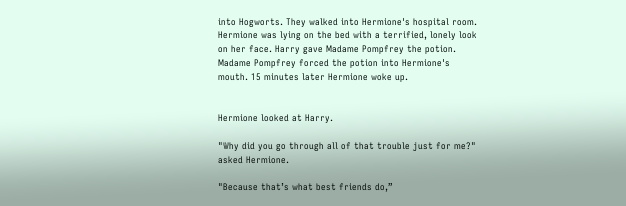into Hogworts. They walked into Hermione's hospital room. Hermione was lying on the bed with a terrified, lonely look on her face. Harry gave Madame Pompfrey the potion. Madame Pompfrey forced the potion into Hermione's mouth. 15 minutes later Hermione woke up.


Hermione looked at Harry.

"Why did you go through all of that trouble just for me?" asked Hermione.

"Because that’s what best friends do,”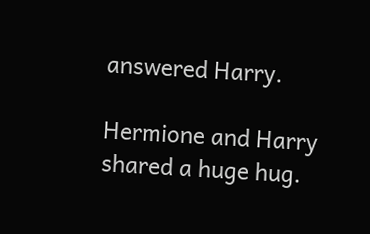answered Harry.

Hermione and Harry shared a huge hug.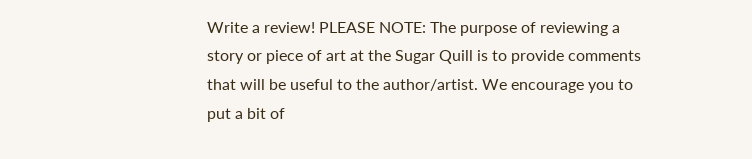Write a review! PLEASE NOTE: The purpose of reviewing a story or piece of art at the Sugar Quill is to provide comments that will be useful to the author/artist. We encourage you to put a bit of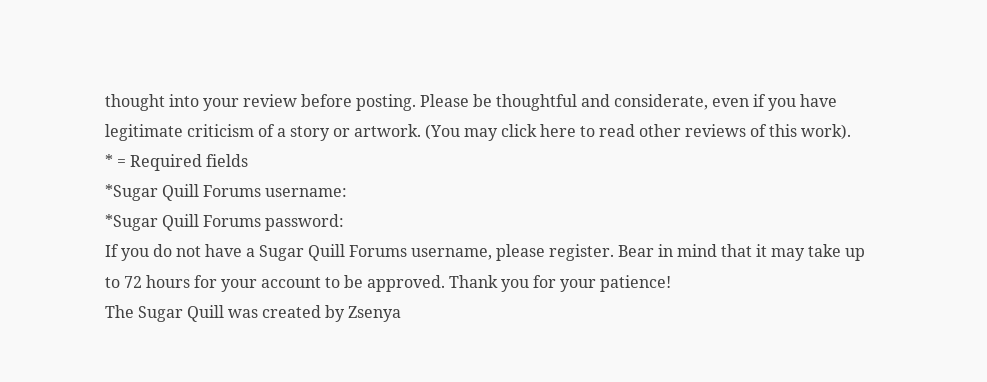thought into your review before posting. Please be thoughtful and considerate, even if you have legitimate criticism of a story or artwork. (You may click here to read other reviews of this work).
* = Required fields
*Sugar Quill Forums username:
*Sugar Quill Forums password:
If you do not have a Sugar Quill Forums username, please register. Bear in mind that it may take up to 72 hours for your account to be approved. Thank you for your patience!
The Sugar Quill was created by Zsenya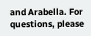and Arabella. For questions, please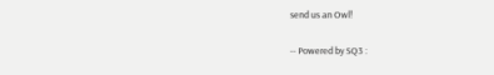send us an Owl!

-- Powered by SQ3 :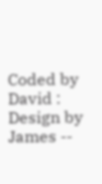Coded by David : Design by James --